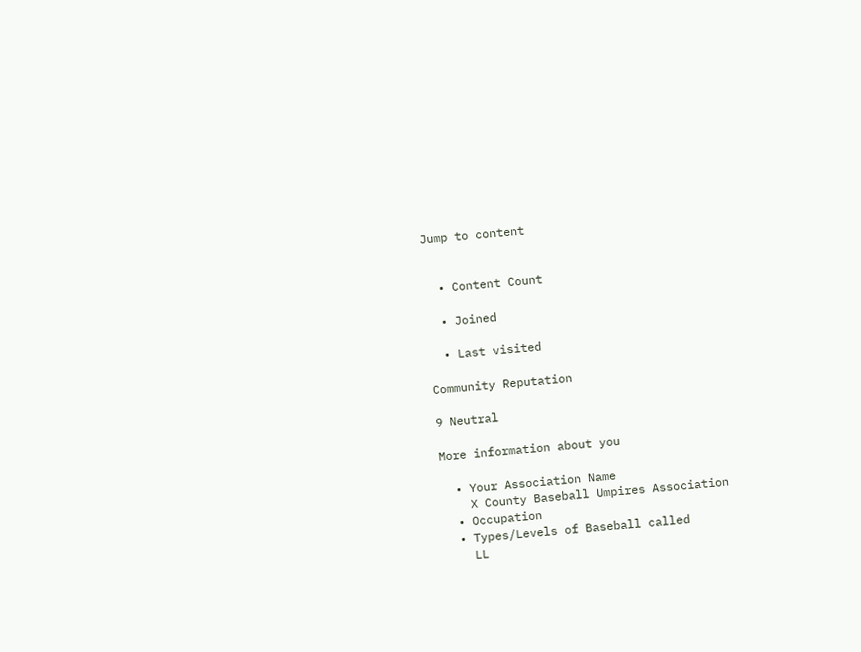Jump to content


  • Content Count

  • Joined

  • Last visited

Community Reputation

9 Neutral

More information about you

  • Your Association Name
    X County Baseball Umpires Association
  • Occupation
  • Types/Levels of Baseball called
    LL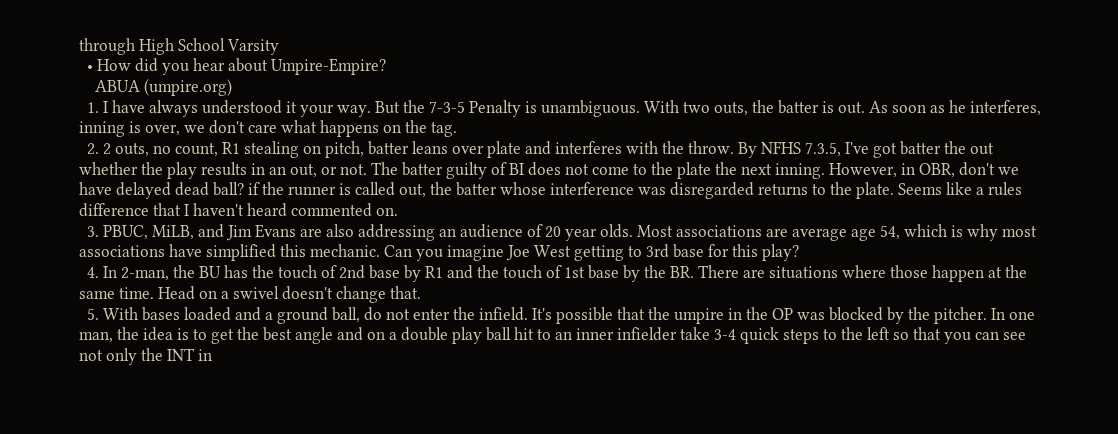through High School Varsity
  • How did you hear about Umpire-Empire?
    ABUA (umpire.org)
  1. I have always understood it your way. But the 7-3-5 Penalty is unambiguous. With two outs, the batter is out. As soon as he interferes, inning is over, we don't care what happens on the tag.
  2. 2 outs, no count, R1 stealing on pitch, batter leans over plate and interferes with the throw. By NFHS 7.3.5, I've got batter the out whether the play results in an out, or not. The batter guilty of BI does not come to the plate the next inning. However, in OBR, don't we have delayed dead ball? if the runner is called out, the batter whose interference was disregarded returns to the plate. Seems like a rules difference that I haven't heard commented on.
  3. PBUC, MiLB, and Jim Evans are also addressing an audience of 20 year olds. Most associations are average age 54, which is why most associations have simplified this mechanic. Can you imagine Joe West getting to 3rd base for this play?
  4. In 2-man, the BU has the touch of 2nd base by R1 and the touch of 1st base by the BR. There are situations where those happen at the same time. Head on a swivel doesn't change that.
  5. With bases loaded and a ground ball, do not enter the infield. It's possible that the umpire in the OP was blocked by the pitcher. In one man, the idea is to get the best angle and on a double play ball hit to an inner infielder take 3-4 quick steps to the left so that you can see not only the INT in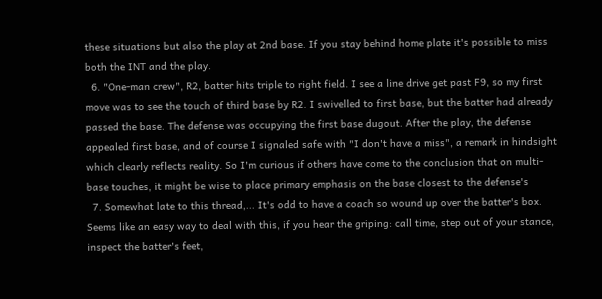these situations but also the play at 2nd base. If you stay behind home plate it's possible to miss both the INT and the play.
  6. "One-man crew", R2, batter hits triple to right field. I see a line drive get past F9, so my first move was to see the touch of third base by R2. I swivelled to first base, but the batter had already passed the base. The defense was occupying the first base dugout. After the play, the defense appealed first base, and of course I signaled safe with "I don't have a miss", a remark in hindsight which clearly reflects reality. So I'm curious if others have come to the conclusion that on multi-base touches, it might be wise to place primary emphasis on the base closest to the defense's
  7. Somewhat late to this thread,... It's odd to have a coach so wound up over the batter's box. Seems like an easy way to deal with this, if you hear the griping: call time, step out of your stance, inspect the batter's feet,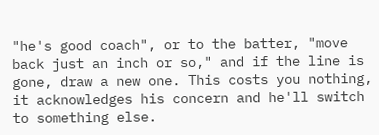"he's good coach", or to the batter, "move back just an inch or so," and if the line is gone, draw a new one. This costs you nothing, it acknowledges his concern and he'll switch to something else.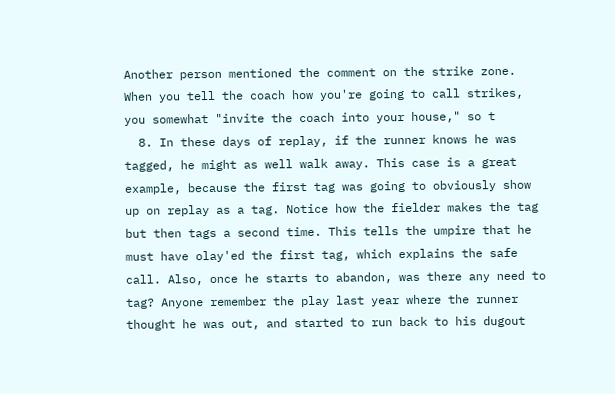Another person mentioned the comment on the strike zone. When you tell the coach how you're going to call strikes, you somewhat "invite the coach into your house," so t
  8. In these days of replay, if the runner knows he was tagged, he might as well walk away. This case is a great example, because the first tag was going to obviously show up on replay as a tag. Notice how the fielder makes the tag but then tags a second time. This tells the umpire that he must have olay'ed the first tag, which explains the safe call. Also, once he starts to abandon, was there any need to tag? Anyone remember the play last year where the runner thought he was out, and started to run back to his dugout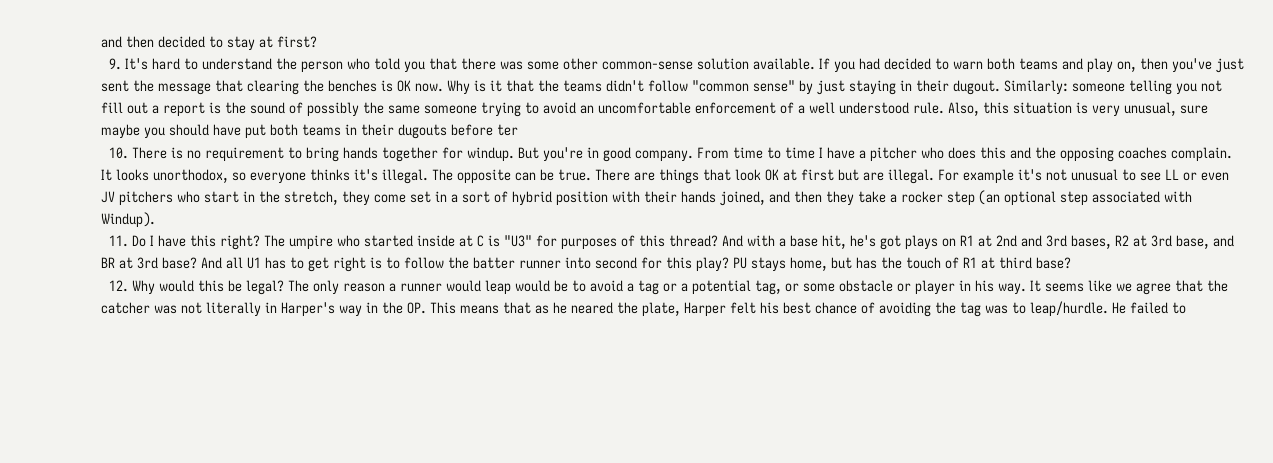and then decided to stay at first?
  9. It's hard to understand the person who told you that there was some other common-sense solution available. If you had decided to warn both teams and play on, then you've just sent the message that clearing the benches is OK now. Why is it that the teams didn't follow "common sense" by just staying in their dugout. Similarly: someone telling you not fill out a report is the sound of possibly the same someone trying to avoid an uncomfortable enforcement of a well understood rule. Also, this situation is very unusual, sure maybe you should have put both teams in their dugouts before ter
  10. There is no requirement to bring hands together for windup. But you're in good company. From time to time I have a pitcher who does this and the opposing coaches complain. It looks unorthodox, so everyone thinks it's illegal. The opposite can be true. There are things that look OK at first but are illegal. For example it's not unusual to see LL or even JV pitchers who start in the stretch, they come set in a sort of hybrid position with their hands joined, and then they take a rocker step (an optional step associated with Windup).
  11. Do I have this right? The umpire who started inside at C is "U3" for purposes of this thread? And with a base hit, he's got plays on R1 at 2nd and 3rd bases, R2 at 3rd base, and BR at 3rd base? And all U1 has to get right is to follow the batter runner into second for this play? PU stays home, but has the touch of R1 at third base?
  12. Why would this be legal? The only reason a runner would leap would be to avoid a tag or a potential tag, or some obstacle or player in his way. It seems like we agree that the catcher was not literally in Harper's way in the OP. This means that as he neared the plate, Harper felt his best chance of avoiding the tag was to leap/hurdle. He failed to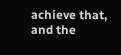achieve that, and the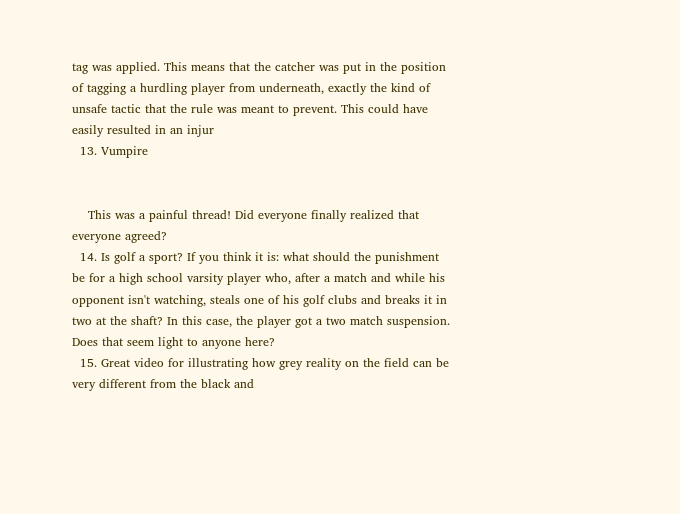tag was applied. This means that the catcher was put in the position of tagging a hurdling player from underneath, exactly the kind of unsafe tactic that the rule was meant to prevent. This could have easily resulted in an injur
  13. Vumpire


    This was a painful thread! Did everyone finally realized that everyone agreed?
  14. Is golf a sport? If you think it is: what should the punishment be for a high school varsity player who, after a match and while his opponent isn't watching, steals one of his golf clubs and breaks it in two at the shaft? In this case, the player got a two match suspension. Does that seem light to anyone here?
  15. Great video for illustrating how grey reality on the field can be very different from the black and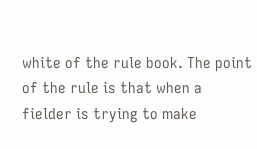white of the rule book. The point of the rule is that when a fielder is trying to make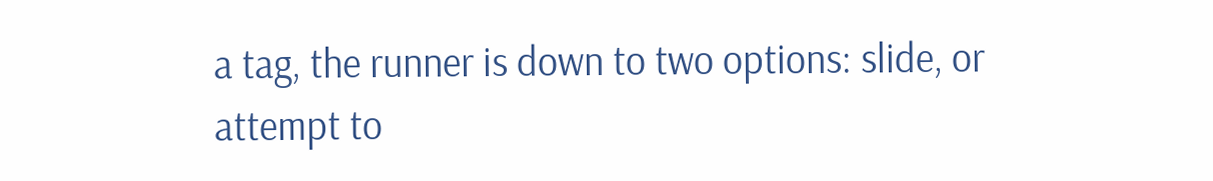a tag, the runner is down to two options: slide, or attempt to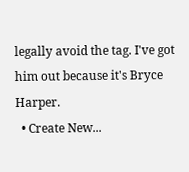legally avoid the tag. I've got him out because it's Bryce Harper.
  • Create New...